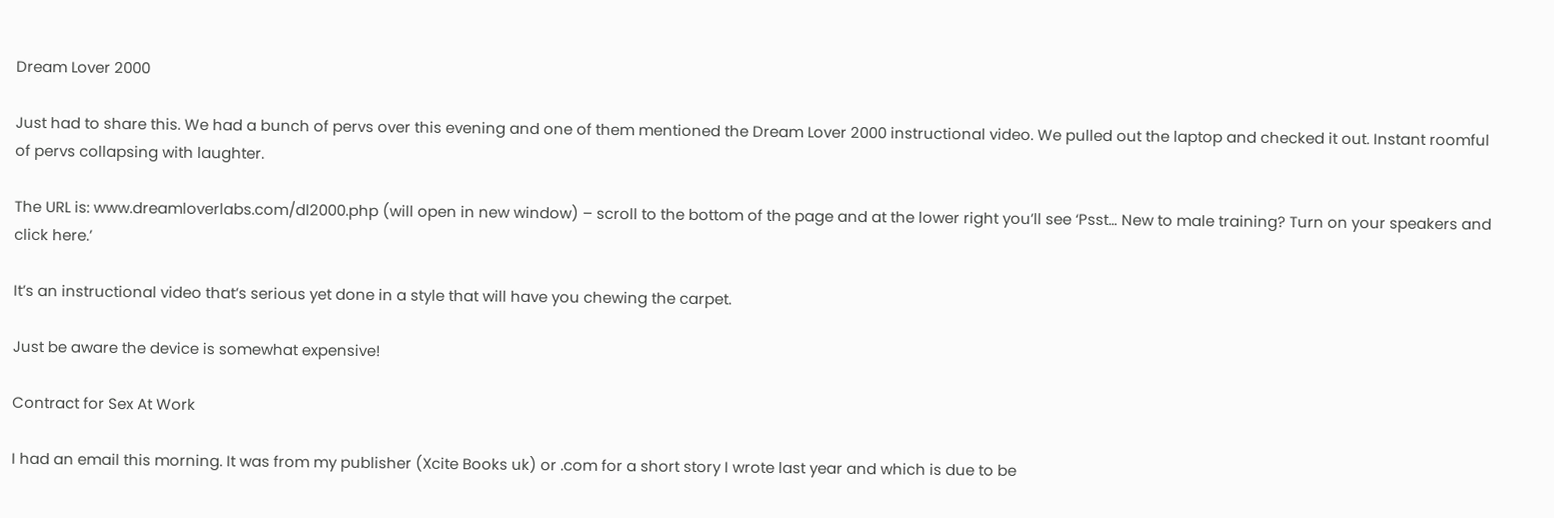Dream Lover 2000

Just had to share this. We had a bunch of pervs over this evening and one of them mentioned the Dream Lover 2000 instructional video. We pulled out the laptop and checked it out. Instant roomful of pervs collapsing with laughter.

The URL is: www.dreamloverlabs.com/dl2000.php (will open in new window) – scroll to the bottom of the page and at the lower right you’ll see ‘Psst… New to male training? Turn on your speakers and click here.’

It’s an instructional video that’s serious yet done in a style that will have you chewing the carpet.

Just be aware the device is somewhat expensive!

Contract for Sex At Work

I had an email this morning. It was from my publisher (Xcite Books uk) or .com for a short story I wrote last year and which is due to be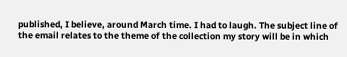published, I believe, around March time. I had to laugh. The subject line of the email relates to the theme of the collection my story will be in which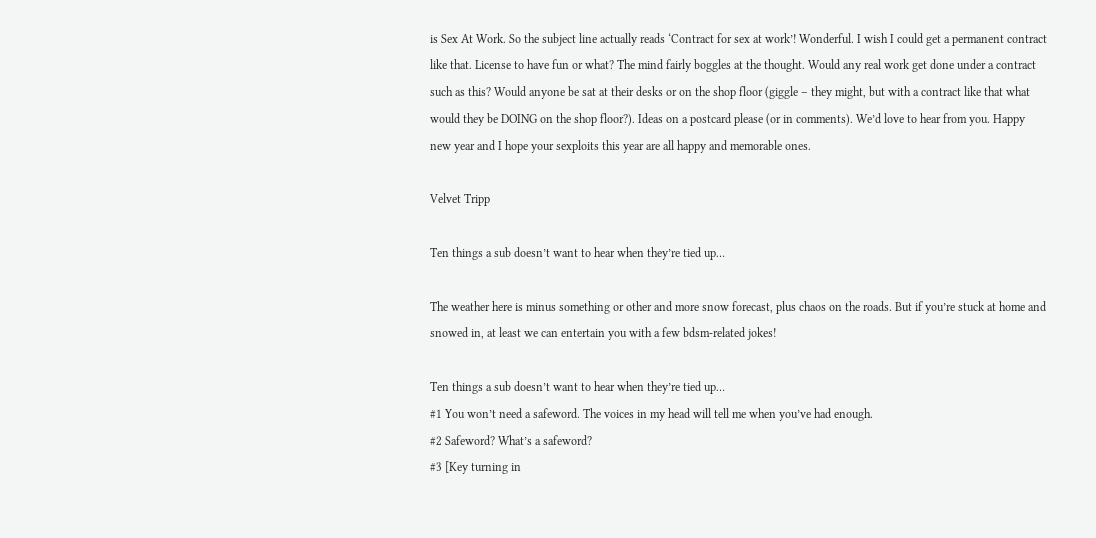is Sex At Work. So the subject line actually reads ‘Contract for sex at work’! Wonderful. I wish I could get a permanent contract like that. License to have fun or what? The mind fairly boggles at the thought. Would any real work get done under a contract such as this? Would anyone be sat at their desks or on the shop floor (giggle – they might, but with a contract like that what would they be DOING on the shop floor?). Ideas on a postcard please (or in comments). We’d love to hear from you. Happy new year and I hope your sexploits this year are all happy and memorable ones.

Velvet Tripp

Ten things a sub doesn’t want to hear when they’re tied up…

The weather here is minus something or other and more snow forecast, plus chaos on the roads. But if you’re stuck at home and snowed in, at least we can entertain you with a few bdsm-related jokes!

Ten things a sub doesn’t want to hear when they’re tied up…
#1 You won’t need a safeword. The voices in my head will tell me when you’ve had enough.
#2 Safeword? What’s a safeword?
#3 [Key turning in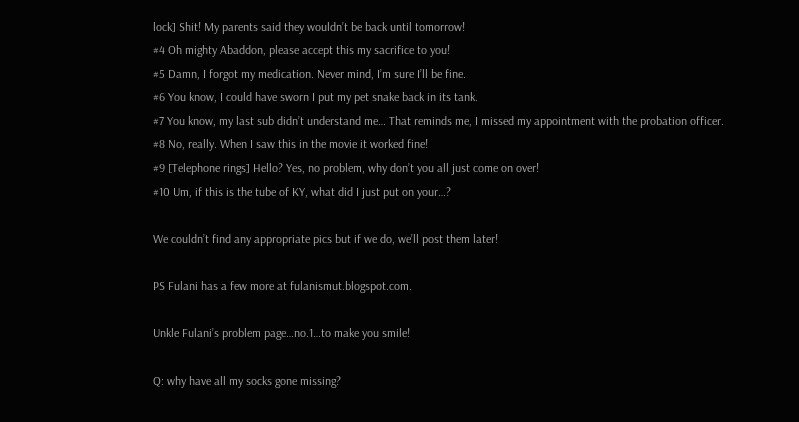lock] Shit! My parents said they wouldn’t be back until tomorrow!
#4 Oh mighty Abaddon, please accept this my sacrifice to you!
#5 Damn, I forgot my medication. Never mind, I’m sure I’ll be fine.
#6 You know, I could have sworn I put my pet snake back in its tank.
#7 You know, my last sub didn’t understand me… That reminds me, I missed my appointment with the probation officer.
#8 No, really. When I saw this in the movie it worked fine!
#9 [Telephone rings] Hello? Yes, no problem, why don’t you all just come on over!
#10 Um, if this is the tube of KY, what did I just put on your…?

We couldn’t find any appropriate pics but if we do, we’ll post them later!

PS Fulani has a few more at fulanismut.blogspot.com.

Unkle Fulani’s problem page…no.1…to make you smile!

Q: why have all my socks gone missing?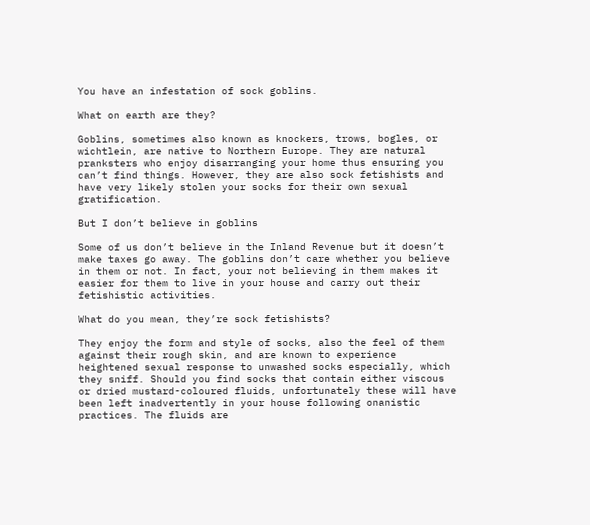You have an infestation of sock goblins.

What on earth are they?

Goblins, sometimes also known as knockers, trows, bogles, or wichtlein, are native to Northern Europe. They are natural pranksters who enjoy disarranging your home thus ensuring you can’t find things. However, they are also sock fetishists and have very likely stolen your socks for their own sexual gratification.

But I don’t believe in goblins

Some of us don’t believe in the Inland Revenue but it doesn’t make taxes go away. The goblins don’t care whether you believe in them or not. In fact, your not believing in them makes it easier for them to live in your house and carry out their fetishistic activities.

What do you mean, they’re sock fetishists?

They enjoy the form and style of socks, also the feel of them against their rough skin, and are known to experience heightened sexual response to unwashed socks especially, which they sniff. Should you find socks that contain either viscous or dried mustard-coloured fluids, unfortunately these will have been left inadvertently in your house following onanistic practices. The fluids are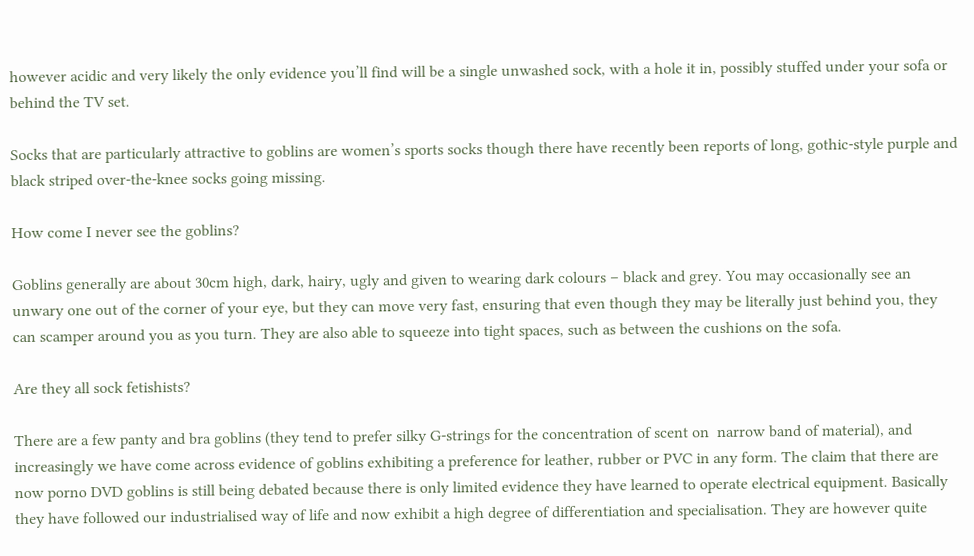however acidic and very likely the only evidence you’ll find will be a single unwashed sock, with a hole it in, possibly stuffed under your sofa or behind the TV set.

Socks that are particularly attractive to goblins are women’s sports socks though there have recently been reports of long, gothic-style purple and black striped over-the-knee socks going missing.

How come I never see the goblins?

Goblins generally are about 30cm high, dark, hairy, ugly and given to wearing dark colours – black and grey. You may occasionally see an unwary one out of the corner of your eye, but they can move very fast, ensuring that even though they may be literally just behind you, they can scamper around you as you turn. They are also able to squeeze into tight spaces, such as between the cushions on the sofa.

Are they all sock fetishists?

There are a few panty and bra goblins (they tend to prefer silky G-strings for the concentration of scent on  narrow band of material), and increasingly we have come across evidence of goblins exhibiting a preference for leather, rubber or PVC in any form. The claim that there are now porno DVD goblins is still being debated because there is only limited evidence they have learned to operate electrical equipment. Basically they have followed our industrialised way of life and now exhibit a high degree of differentiation and specialisation. They are however quite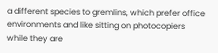a different species to gremlins, which prefer office environments and like sitting on photocopiers while they are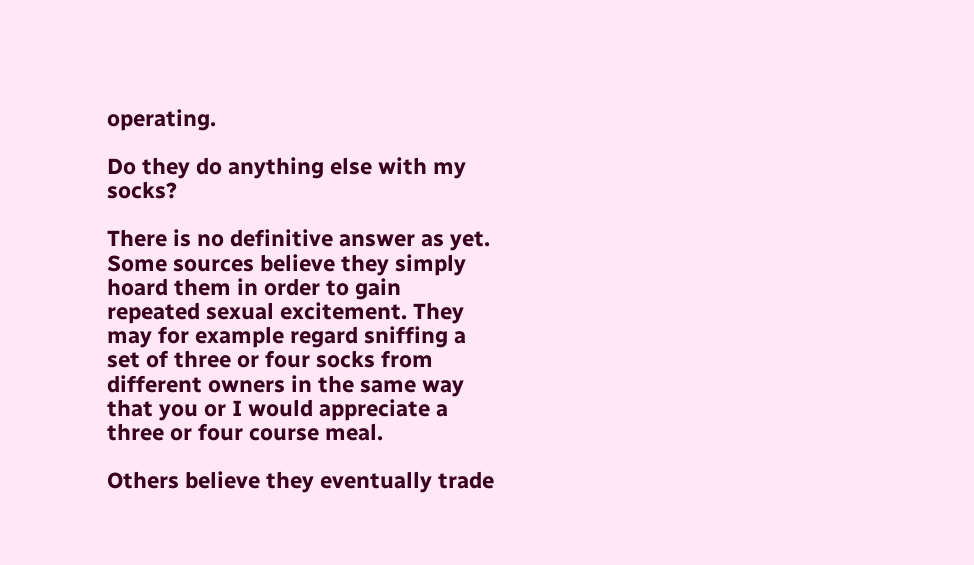operating.

Do they do anything else with my socks?

There is no definitive answer as yet. Some sources believe they simply hoard them in order to gain repeated sexual excitement. They may for example regard sniffing a set of three or four socks from different owners in the same way that you or I would appreciate a three or four course meal.

Others believe they eventually trade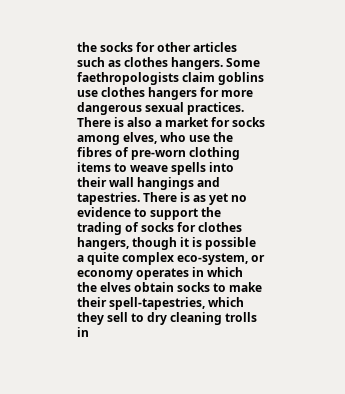the socks for other articles such as clothes hangers. Some faethropologists claim goblins use clothes hangers for more dangerous sexual practices. There is also a market for socks among elves, who use the fibres of pre-worn clothing items to weave spells into their wall hangings and tapestries. There is as yet no evidence to support the trading of socks for clothes hangers, though it is possible a quite complex eco-system, or economy operates in which the elves obtain socks to make their spell-tapestries, which they sell to dry cleaning trolls in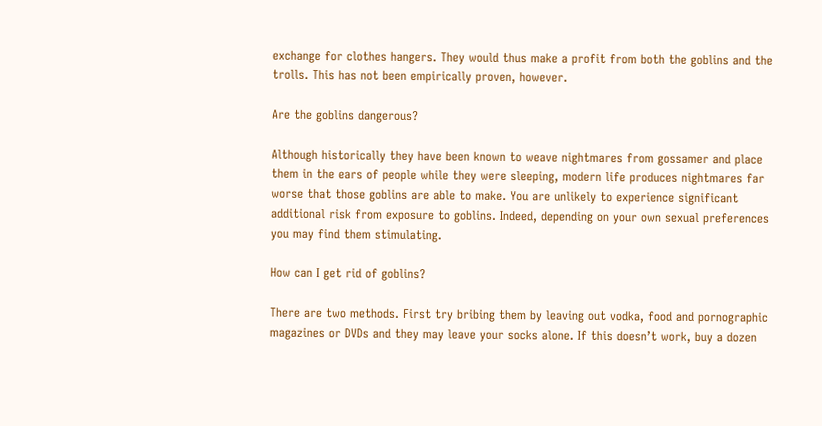exchange for clothes hangers. They would thus make a profit from both the goblins and the trolls. This has not been empirically proven, however.

Are the goblins dangerous?

Although historically they have been known to weave nightmares from gossamer and place them in the ears of people while they were sleeping, modern life produces nightmares far worse that those goblins are able to make. You are unlikely to experience significant additional risk from exposure to goblins. Indeed, depending on your own sexual preferences you may find them stimulating.

How can I get rid of goblins?

There are two methods. First try bribing them by leaving out vodka, food and pornographic magazines or DVDs and they may leave your socks alone. If this doesn’t work, buy a dozen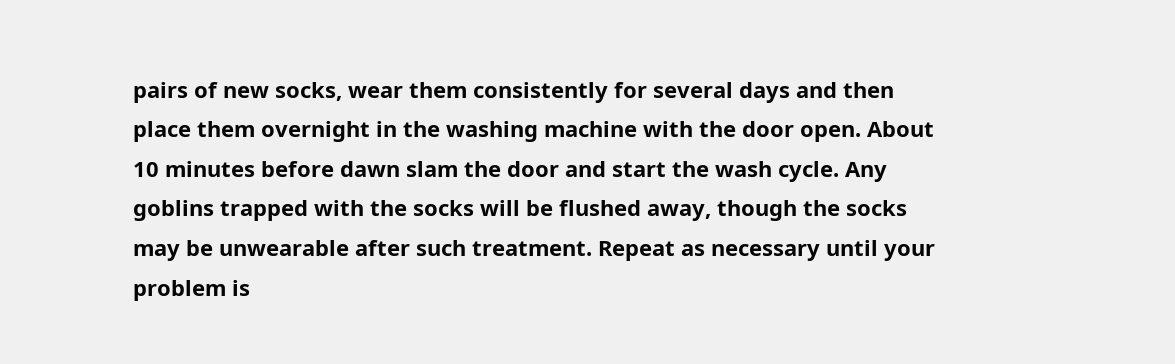pairs of new socks, wear them consistently for several days and then place them overnight in the washing machine with the door open. About 10 minutes before dawn slam the door and start the wash cycle. Any goblins trapped with the socks will be flushed away, though the socks may be unwearable after such treatment. Repeat as necessary until your problem is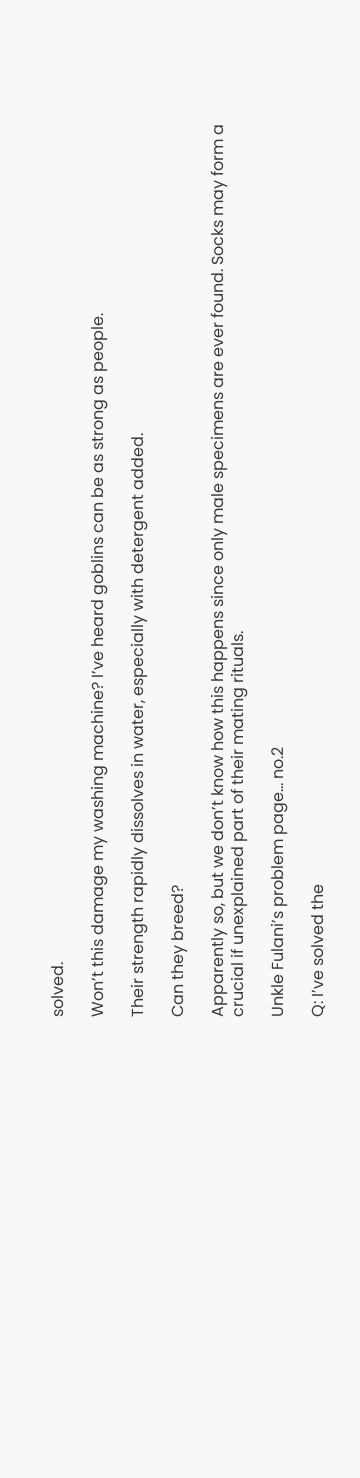solved.

Won’t this damage my washing machine? I’ve heard goblins can be as strong as people.

Their strength rapidly dissolves in water, especially with detergent added.

Can they breed?

Apparently so, but we don’t know how this happens since only male specimens are ever found. Socks may form a crucial if unexplained part of their mating rituals.

Unkle Fulani’s problem page… no.2

Q: I’ve solved the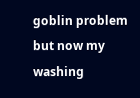goblin problem but now my washing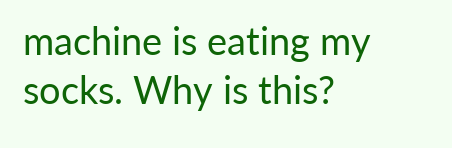machine is eating my socks. Why is this?